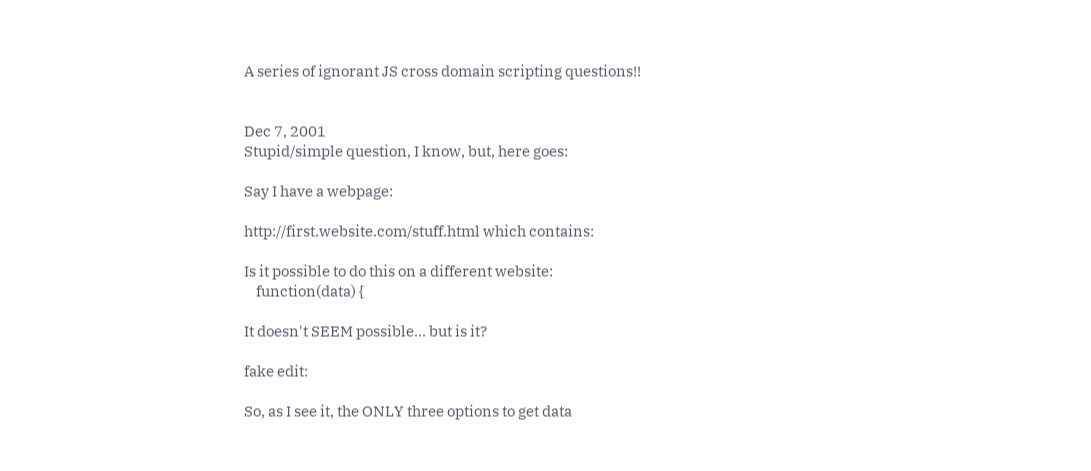A series of ignorant JS cross domain scripting questions!!


Dec 7, 2001
Stupid/simple question, I know, but, here goes:

Say I have a webpage:

http://first.website.com/stuff.html which contains:

Is it possible to do this on a different website:
    function(data) {

It doesn't SEEM possible... but is it?

fake edit:

So, as I see it, the ONLY three options to get data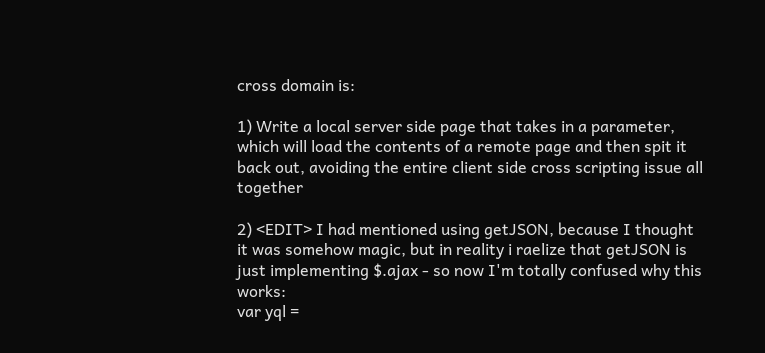cross domain is:

1) Write a local server side page that takes in a parameter, which will load the contents of a remote page and then spit it back out, avoiding the entire client side cross scripting issue all together

2) <EDIT> I had mentioned using getJSON, because I thought it was somehow magic, but in reality i raelize that getJSON is just implementing $.ajax - so now I'm totally confused why this works:
var yql =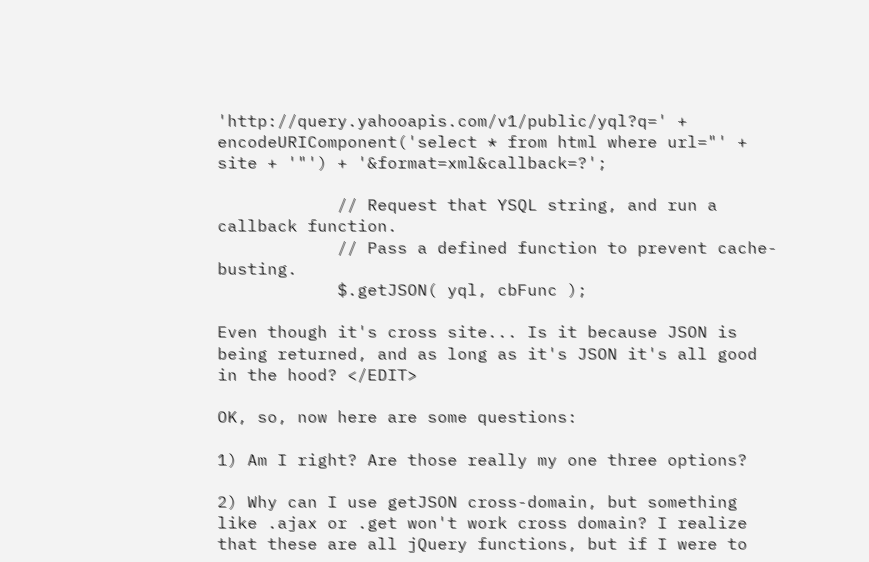'http://query.yahooapis.com/v1/public/yql?q=' + encodeURIComponent('select * from html where url="' + site + '"') + '&format=xml&callback=?';

            // Request that YSQL string, and run a callback function.
            // Pass a defined function to prevent cache-busting.
            $.getJSON( yql, cbFunc );

Even though it's cross site... Is it because JSON is being returned, and as long as it's JSON it's all good in the hood? </EDIT>

OK, so, now here are some questions:

1) Am I right? Are those really my one three options?

2) Why can I use getJSON cross-domain, but something like .ajax or .get won't work cross domain? I realize that these are all jQuery functions, but if I were to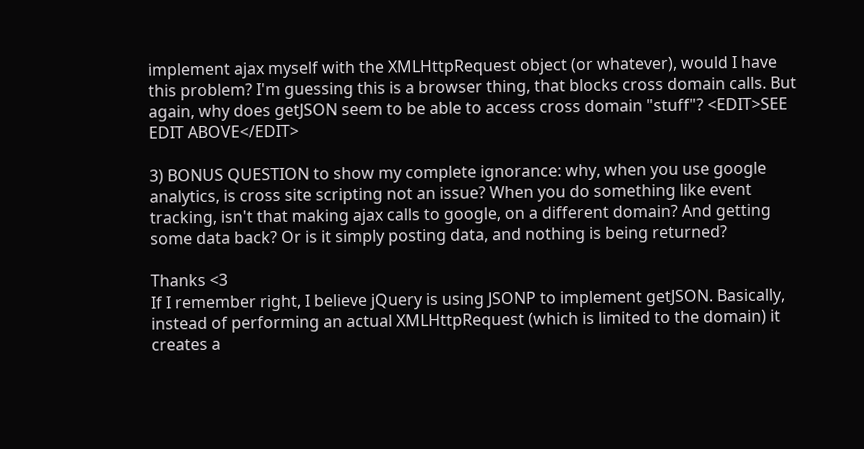implement ajax myself with the XMLHttpRequest object (or whatever), would I have this problem? I'm guessing this is a browser thing, that blocks cross domain calls. But again, why does getJSON seem to be able to access cross domain "stuff"? <EDIT>SEE EDIT ABOVE</EDIT>

3) BONUS QUESTION to show my complete ignorance: why, when you use google analytics, is cross site scripting not an issue? When you do something like event tracking, isn't that making ajax calls to google, on a different domain? And getting some data back? Or is it simply posting data, and nothing is being returned?

Thanks <3
If I remember right, I believe jQuery is using JSONP to implement getJSON. Basically, instead of performing an actual XMLHttpRequest (which is limited to the domain) it creates a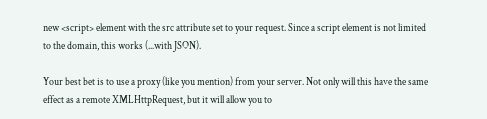new <script> element with the src attribute set to your request. Since a script element is not limited to the domain, this works (...with JSON).

Your best bet is to use a proxy (like you mention) from your server. Not only will this have the same effect as a remote XMLHttpRequest, but it will allow you to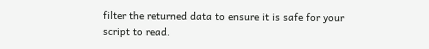filter the returned data to ensure it is safe for your script to read.